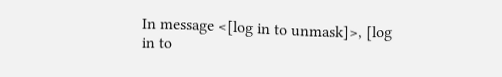In message <[log in to unmask]>, [log in to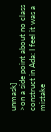unmask]
>on a side point about no class construct in Ada: I feel it was a mistake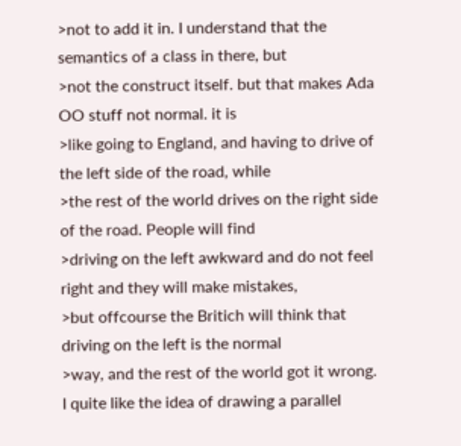>not to add it in. I understand that the semantics of a class in there, but
>not the construct itself. but that makes Ada OO stuff not normal. it is
>like going to England, and having to drive of the left side of the road, while
>the rest of the world drives on the right side of the road. People will find
>driving on the left awkward and do not feel right and they will make mistakes,
>but offcourse the Britich will think that driving on the left is the normal
>way, and the rest of the world got it wrong.
I quite like the idea of drawing a parallel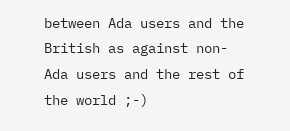between Ada users and the
British as against non-Ada users and the rest of the world ;-)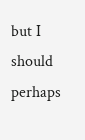but I
should perhaps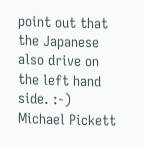point out that the Japanese also drive on the left hand
side. :-)
Michael Pickett